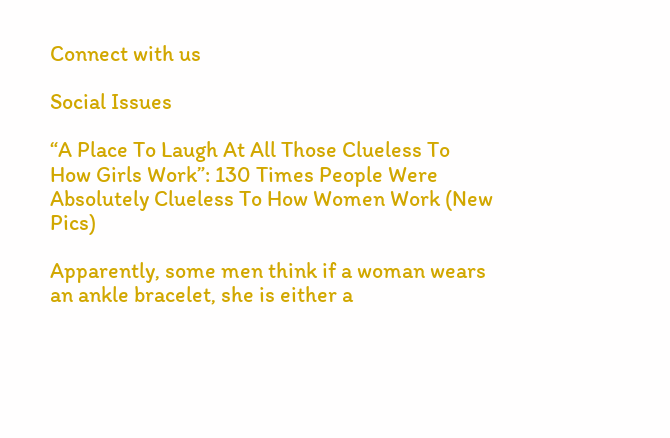Connect with us

Social Issues

“A Place To Laugh At All Those Clueless To How Girls Work”: 130 Times People Were Absolutely Clueless To How Women Work (New Pics)

Apparently, some men think if a woman wears an ankle bracelet, she is either a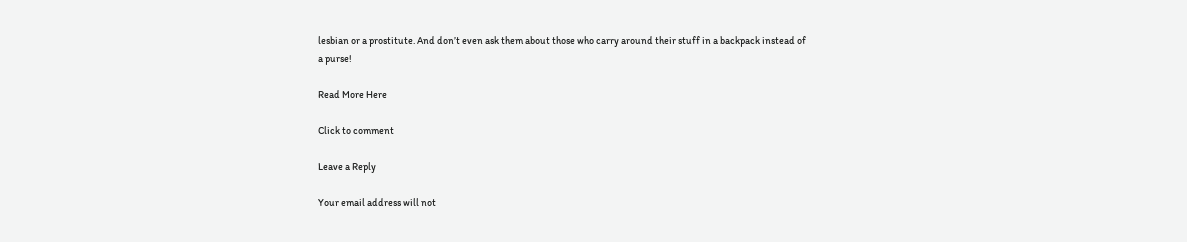lesbian or a prostitute. And don’t even ask them about those who carry around their stuff in a backpack instead of a purse!

Read More Here

Click to comment

Leave a Reply

Your email address will not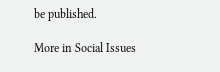be published.

More in Social Issues